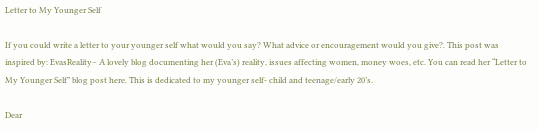Letter to My Younger Self

If you could write a letter to your younger self what would you say? What advice or encouragement would you give?. This post was inspired by: EvasReality– A lovely blog documenting her (Eva’s) reality, issues affecting women, money woes, etc. You can read her “Letter to My Younger Self” blog post here. This is dedicated to my younger self- child and teenage/early 20’s.

Dear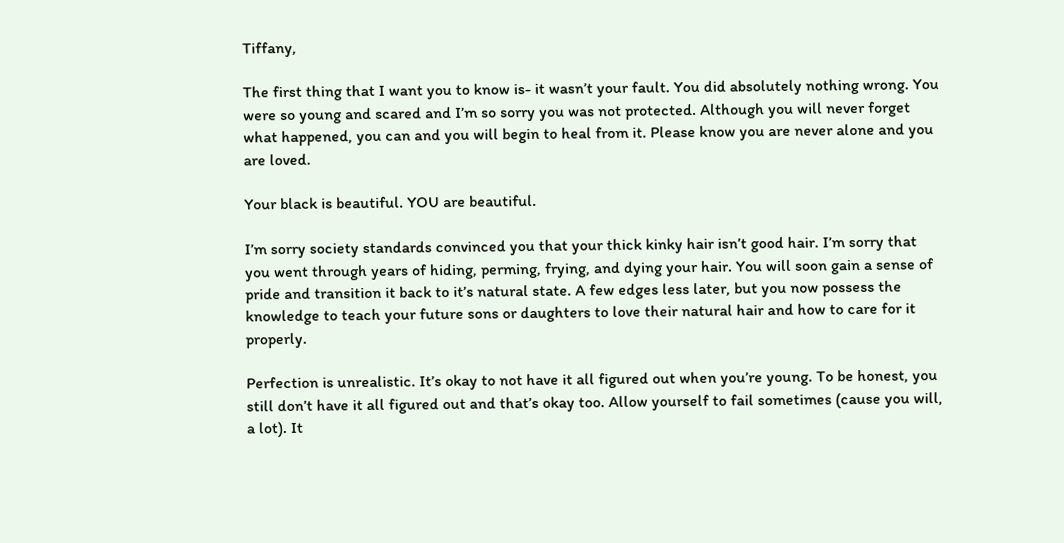Tiffany,

The first thing that I want you to know is- it wasn’t your fault. You did absolutely nothing wrong. You were so young and scared and I’m so sorry you was not protected. Although you will never forget what happened, you can and you will begin to heal from it. Please know you are never alone and you are loved.

Your black is beautiful. YOU are beautiful.

I’m sorry society standards convinced you that your thick kinky hair isn’t good hair. I’m sorry that you went through years of hiding, perming, frying, and dying your hair. You will soon gain a sense of pride and transition it back to it’s natural state. A few edges less later, but you now possess the knowledge to teach your future sons or daughters to love their natural hair and how to care for it properly.

Perfection is unrealistic. It’s okay to not have it all figured out when you’re young. To be honest, you still don’t have it all figured out and that’s okay too. Allow yourself to fail sometimes (cause you will, a lot). It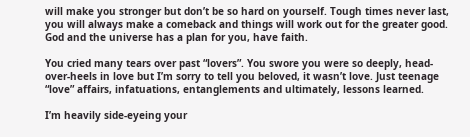will make you stronger but don’t be so hard on yourself. Tough times never last, you will always make a comeback and things will work out for the greater good. God and the universe has a plan for you, have faith.

You cried many tears over past “lovers”. You swore you were so deeply, head-over-heels in love but I’m sorry to tell you beloved, it wasn’t love. Just teenage “love” affairs, infatuations, entanglements and ultimately, lessons learned.

I’m heavily side-eyeing your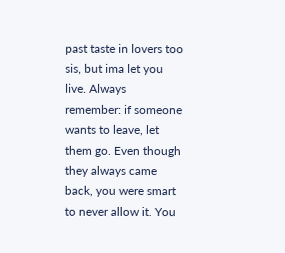past taste in lovers too sis, but ima let you live. Always remember: if someone wants to leave, let them go. Even though they always came back, you were smart to never allow it. You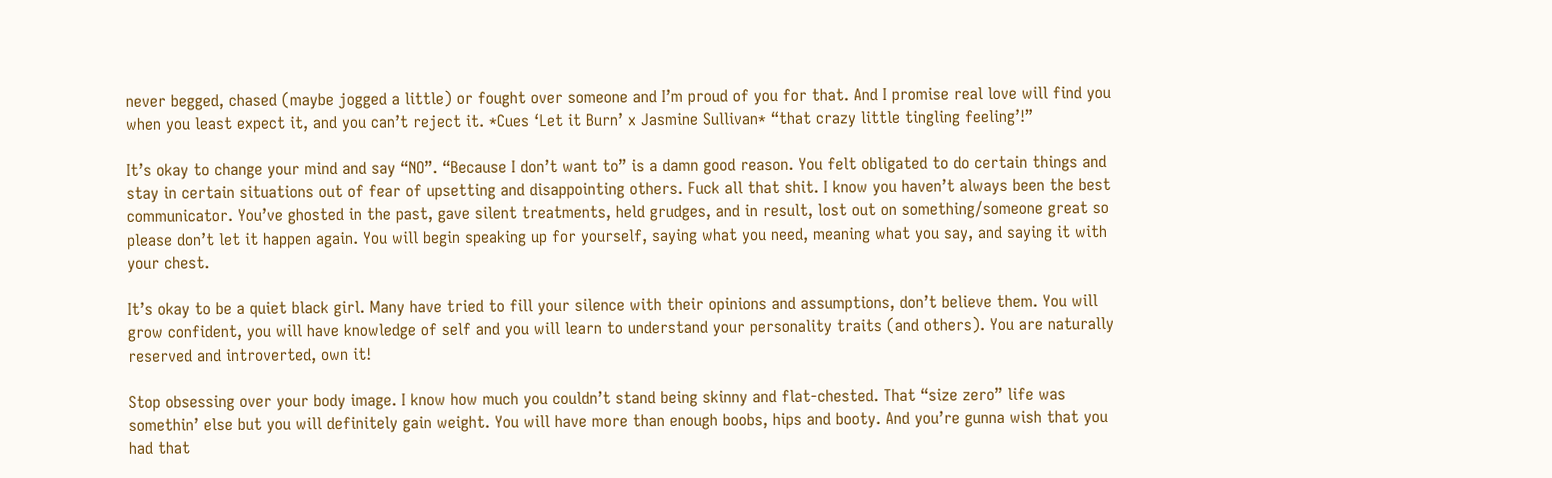never begged, chased (maybe jogged a little) or fought over someone and I’m proud of you for that. And I promise real love will find you when you least expect it, and you can’t reject it. *Cues ‘Let it Burn’ x Jasmine Sullivan* “that crazy little tingling feeling’!”

It’s okay to change your mind and say “NO”. “Because I don’t want to” is a damn good reason. You felt obligated to do certain things and stay in certain situations out of fear of upsetting and disappointing others. Fuck all that shit. I know you haven’t always been the best communicator. You’ve ghosted in the past, gave silent treatments, held grudges, and in result, lost out on something/someone great so please don’t let it happen again. You will begin speaking up for yourself, saying what you need, meaning what you say, and saying it with your chest.

It’s okay to be a quiet black girl. Many have tried to fill your silence with their opinions and assumptions, don’t believe them. You will grow confident, you will have knowledge of self and you will learn to understand your personality traits (and others). You are naturally reserved and introverted, own it!

Stop obsessing over your body image. I know how much you couldn’t stand being skinny and flat-chested. That “size zero” life was somethin’ else but you will definitely gain weight. You will have more than enough boobs, hips and booty. And you’re gunna wish that you had that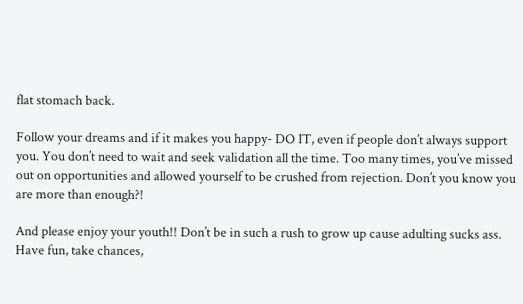flat stomach back.

Follow your dreams and if it makes you happy- DO IT, even if people don’t always support you. You don’t need to wait and seek validation all the time. Too many times, you’ve missed out on opportunities and allowed yourself to be crushed from rejection. Don’t you know you are more than enough?!

And please enjoy your youth!! Don’t be in such a rush to grow up cause adulting sucks ass. Have fun, take chances,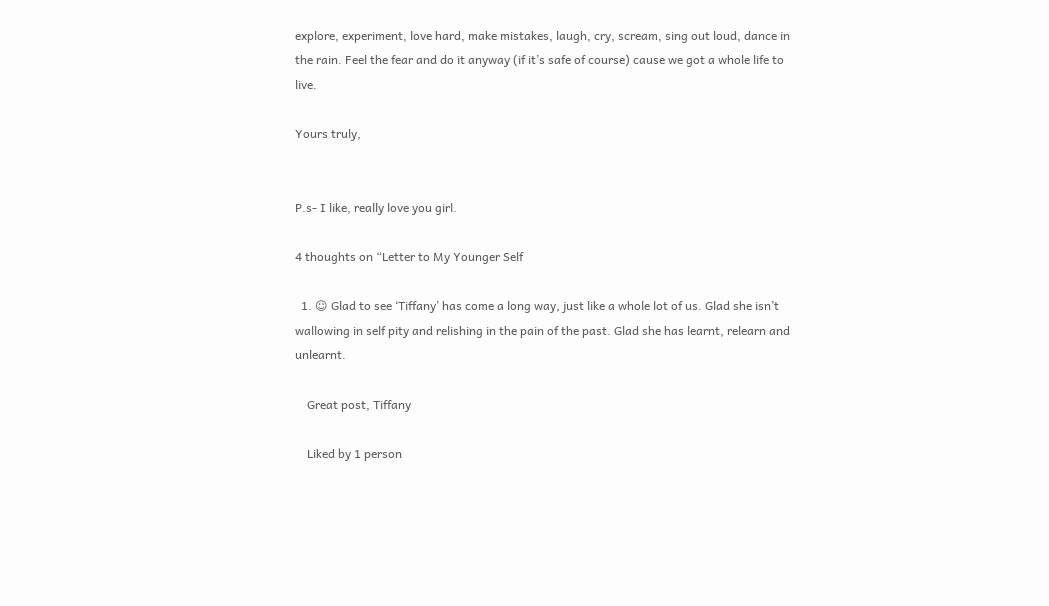explore, experiment, love hard, make mistakes, laugh, cry, scream, sing out loud, dance in the rain. Feel the fear and do it anyway (if it’s safe of course) cause we got a whole life to live.

Yours truly,


P.s- I like, really love you girl.

4 thoughts on “Letter to My Younger Self

  1. ☺ Glad to see ‘Tiffany’ has come a long way, just like a whole lot of us. Glad she isn’t wallowing in self pity and relishing in the pain of the past. Glad she has learnt, relearn and unlearnt.

    Great post, Tiffany

    Liked by 1 person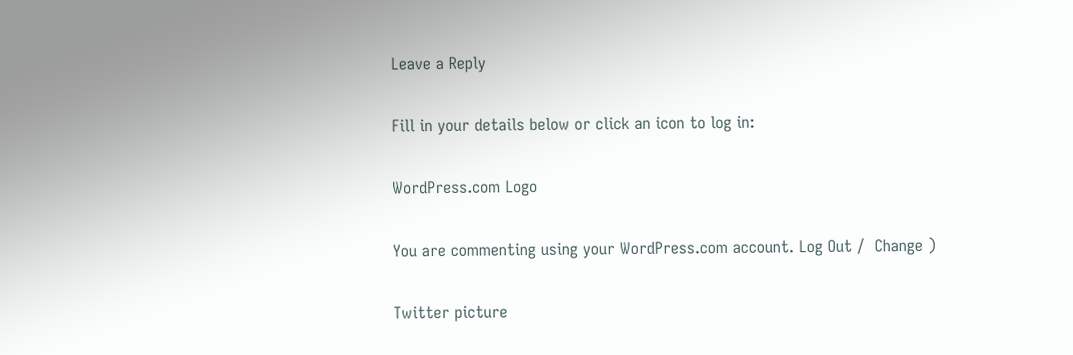Leave a Reply

Fill in your details below or click an icon to log in:

WordPress.com Logo

You are commenting using your WordPress.com account. Log Out /  Change )

Twitter picture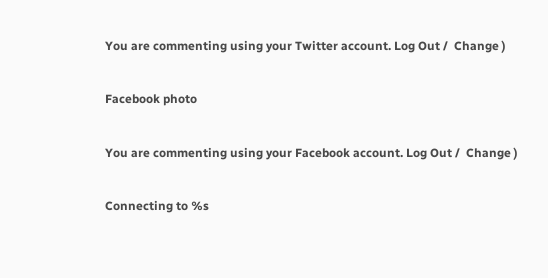You are commenting using your Twitter account. Log Out /  Change )

Facebook photo

You are commenting using your Facebook account. Log Out /  Change )

Connecting to %s